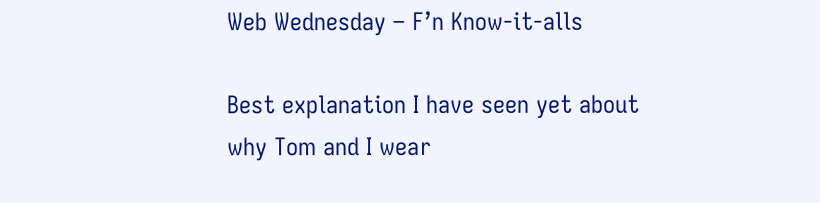Web Wednesday – F’n Know-it-alls

Best explanation I have seen yet about why Tom and I wear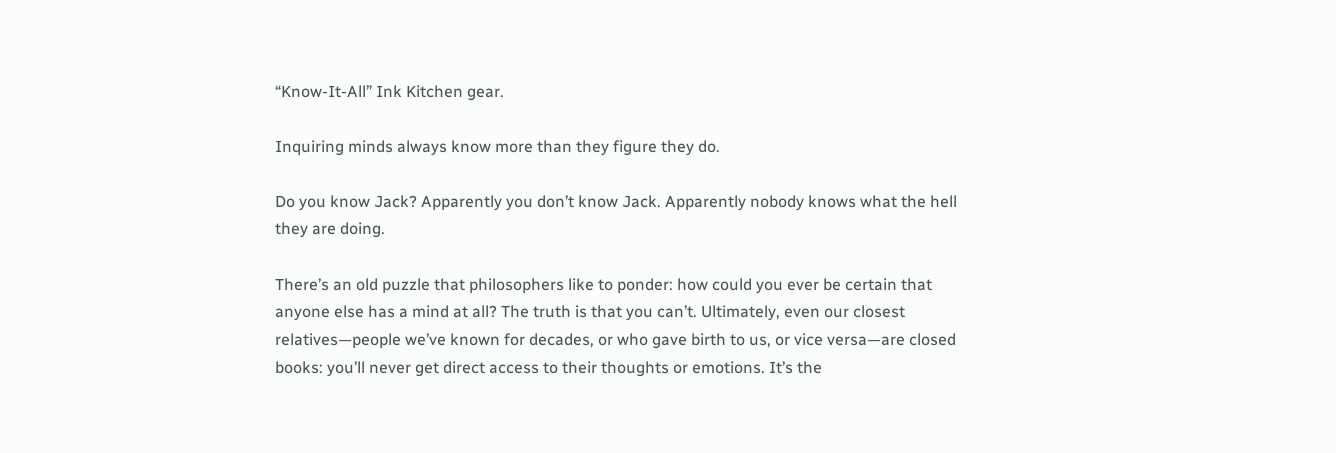“Know-It-All” Ink Kitchen gear.

Inquiring minds always know more than they figure they do.

Do you know Jack? Apparently you don’t know Jack. Apparently nobody knows what the hell they are doing.

There’s an old puzzle that philosophers like to ponder: how could you ever be certain that anyone else has a mind at all? The truth is that you can’t. Ultimately, even our closest relatives—people we’ve known for decades, or who gave birth to us, or vice versa—are closed books: you’ll never get direct access to their thoughts or emotions. It’s the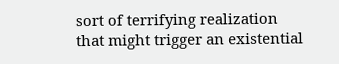sort of terrifying realization that might trigger an existential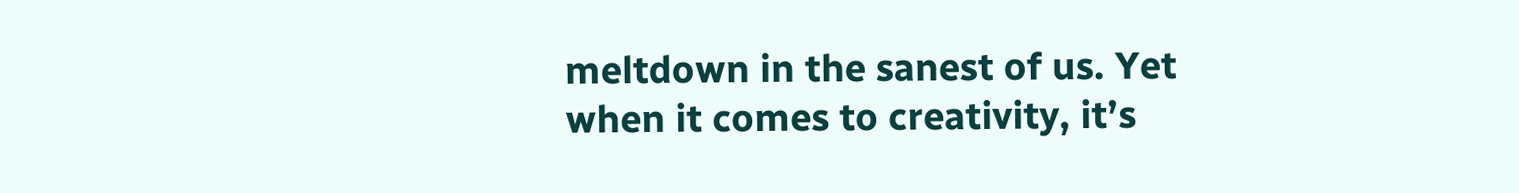meltdown in the sanest of us. Yet when it comes to creativity, it’s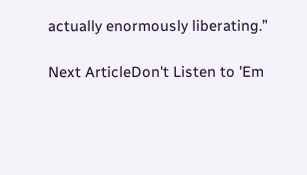actually enormously liberating.”

Next ArticleDon't Listen to 'Em